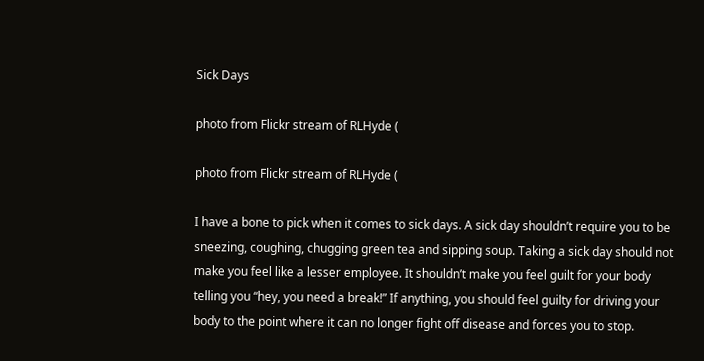Sick Days

photo from Flickr stream of RLHyde (

photo from Flickr stream of RLHyde (

I have a bone to pick when it comes to sick days. A sick day shouldn’t require you to be sneezing, coughing, chugging green tea and sipping soup. Taking a sick day should not make you feel like a lesser employee. It shouldn’t make you feel guilt for your body telling you “hey, you need a break!” If anything, you should feel guilty for driving your body to the point where it can no longer fight off disease and forces you to stop.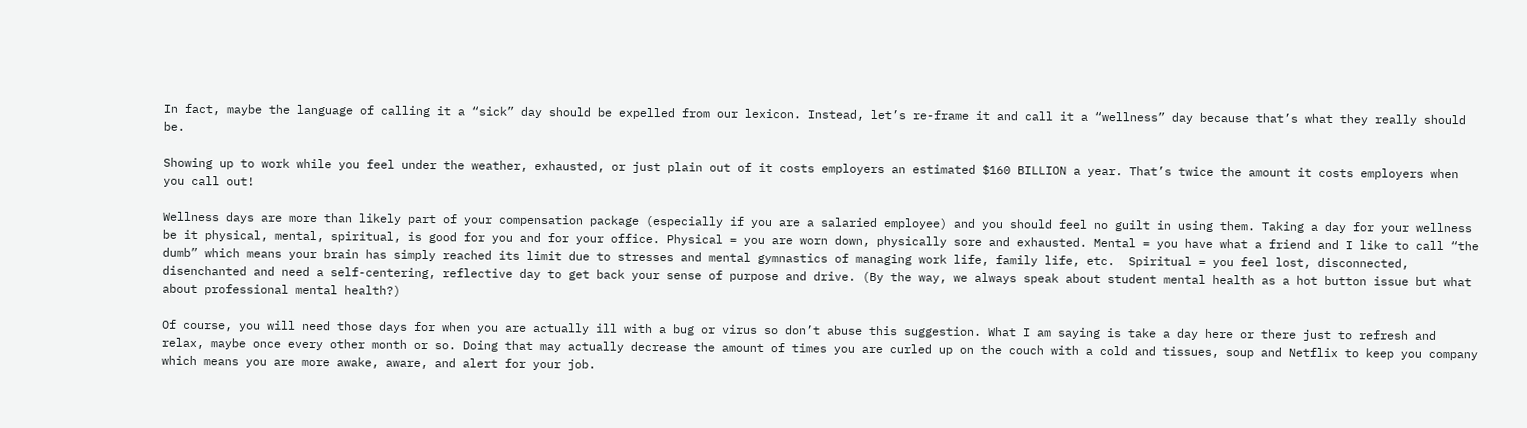In fact, maybe the language of calling it a “sick” day should be expelled from our lexicon. Instead, let’s re-frame it and call it a “wellness” day because that’s what they really should be.

Showing up to work while you feel under the weather, exhausted, or just plain out of it costs employers an estimated $160 BILLION a year. That’s twice the amount it costs employers when you call out!

Wellness days are more than likely part of your compensation package (especially if you are a salaried employee) and you should feel no guilt in using them. Taking a day for your wellness be it physical, mental, spiritual, is good for you and for your office. Physical = you are worn down, physically sore and exhausted. Mental = you have what a friend and I like to call “the dumb” which means your brain has simply reached its limit due to stresses and mental gymnastics of managing work life, family life, etc.  Spiritual = you feel lost, disconnected, disenchanted and need a self-centering, reflective day to get back your sense of purpose and drive. (By the way, we always speak about student mental health as a hot button issue but what about professional mental health?)

Of course, you will need those days for when you are actually ill with a bug or virus so don’t abuse this suggestion. What I am saying is take a day here or there just to refresh and relax, maybe once every other month or so. Doing that may actually decrease the amount of times you are curled up on the couch with a cold and tissues, soup and Netflix to keep you company which means you are more awake, aware, and alert for your job.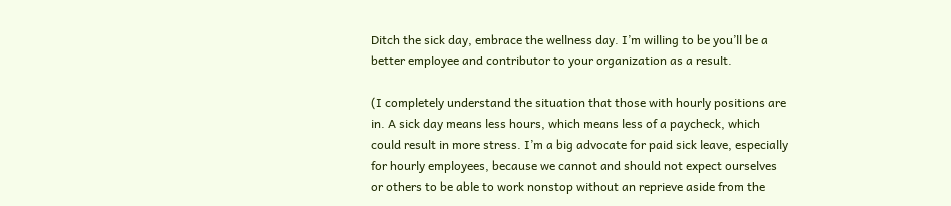Ditch the sick day, embrace the wellness day. I’m willing to be you’ll be a better employee and contributor to your organization as a result.

(I completely understand the situation that those with hourly positions are in. A sick day means less hours, which means less of a paycheck, which could result in more stress. I’m a big advocate for paid sick leave, especially for hourly employees, because we cannot and should not expect ourselves or others to be able to work nonstop without an reprieve aside from the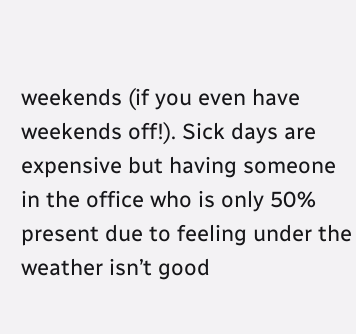weekends (if you even have weekends off!). Sick days are expensive but having someone in the office who is only 50% present due to feeling under the weather isn’t good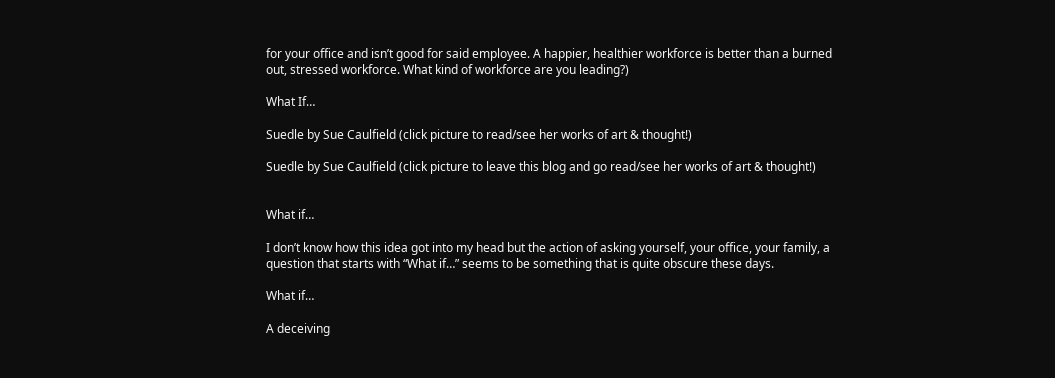for your office and isn’t good for said employee. A happier, healthier workforce is better than a burned out, stressed workforce. What kind of workforce are you leading?)

What If…

Suedle by Sue Caulfield (click picture to read/see her works of art & thought!)

Suedle by Sue Caulfield (click picture to leave this blog and go read/see her works of art & thought!)


What if…

I don’t know how this idea got into my head but the action of asking yourself, your office, your family, a question that starts with “What if…” seems to be something that is quite obscure these days.

What if…

A deceiving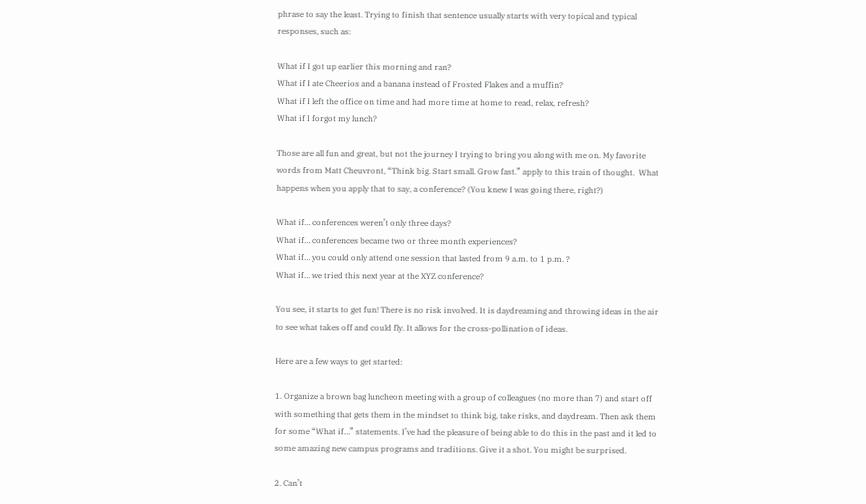phrase to say the least. Trying to finish that sentence usually starts with very topical and typical responses, such as:

What if I got up earlier this morning and ran?
What if I ate Cheerios and a banana instead of Frosted Flakes and a muffin?
What if I left the office on time and had more time at home to read, relax, refresh?
What if I forgot my lunch?

Those are all fun and great, but not the journey I trying to bring you along with me on. My favorite words from Matt Cheuvront, “Think big. Start small. Grow fast.” apply to this train of thought.  What happens when you apply that to say, a conference? (You knew I was going there, right?)

What if… conferences weren’t only three days?
What if… conferences became two or three month experiences?
What if… you could only attend one session that lasted from 9 a.m. to 1 p.m. ?
What if… we tried this next year at the XYZ conference?

You see, it starts to get fun! There is no risk involved. It is daydreaming and throwing ideas in the air to see what takes off and could fly. It allows for the cross-pollination of ideas.

Here are a few ways to get started:

1. Organize a brown bag luncheon meeting with a group of colleagues (no more than 7) and start off with something that gets them in the mindset to think big, take risks, and daydream. Then ask them for some “What if…” statements. I’ve had the pleasure of being able to do this in the past and it led to some amazing new campus programs and traditions. Give it a shot. You might be surprised.

2. Can’t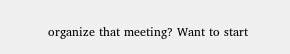organize that meeting? Want to start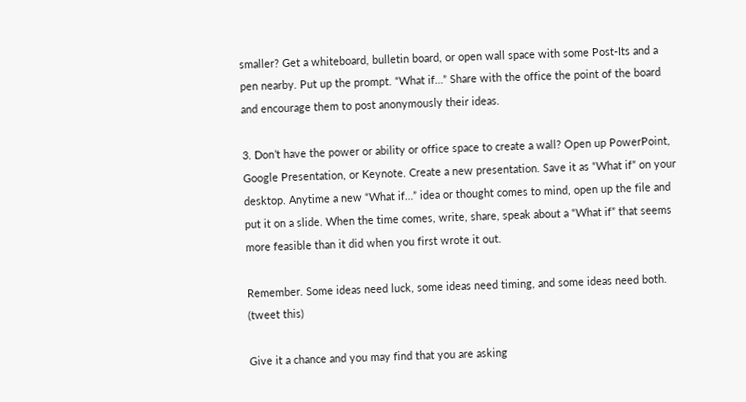smaller? Get a whiteboard, bulletin board, or open wall space with some Post-Its and a pen nearby. Put up the prompt. “What if…” Share with the office the point of the board and encourage them to post anonymously their ideas.

3. Don’t have the power or ability or office space to create a wall? Open up PowerPoint, Google Presentation, or Keynote. Create a new presentation. Save it as “What if” on your desktop. Anytime a new “What if…” idea or thought comes to mind, open up the file and put it on a slide. When the time comes, write, share, speak about a “What if” that seems more feasible than it did when you first wrote it out.

Remember. Some ideas need luck, some ideas need timing, and some ideas need both. (tweet this)

Give it a chance and you may find that you are asking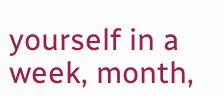yourself in a week, month,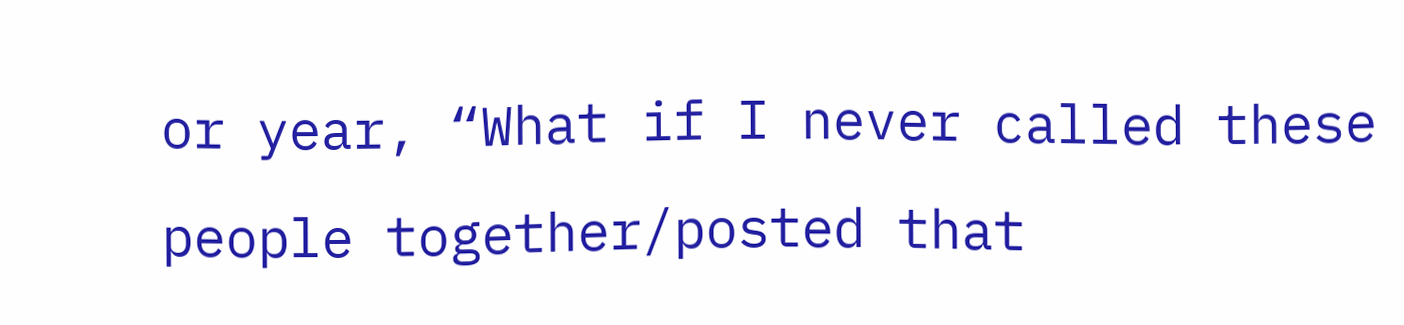or year, “What if I never called these people together/posted that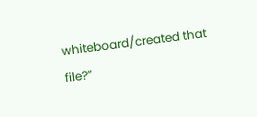whiteboard/created that file?”